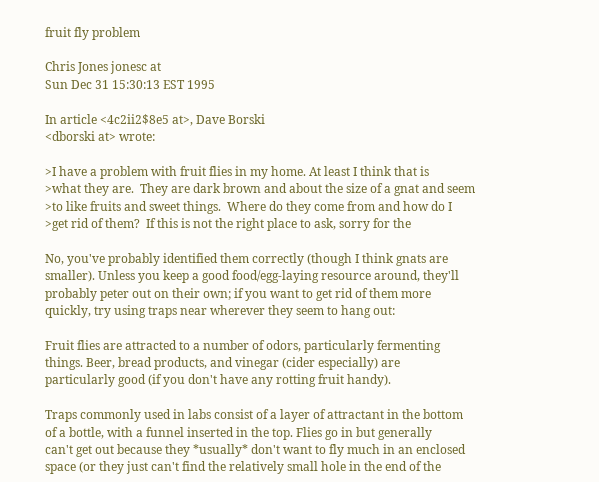fruit fly problem

Chris Jones jonesc at
Sun Dec 31 15:30:13 EST 1995

In article <4c2ii2$8e5 at>, Dave Borski
<dborski at> wrote:

>I have a problem with fruit flies in my home. At least I think that is
>what they are.  They are dark brown and about the size of a gnat and seem
>to like fruits and sweet things.  Where do they come from and how do I
>get rid of them?  If this is not the right place to ask, sorry for the

No, you've probably identified them correctly (though I think gnats are
smaller). Unless you keep a good food/egg-laying resource around, they'll
probably peter out on their own; if you want to get rid of them more
quickly, try using traps near wherever they seem to hang out:

Fruit flies are attracted to a number of odors, particularly fermenting
things. Beer, bread products, and vinegar (cider especially) are
particularly good (if you don't have any rotting fruit handy).

Traps commonly used in labs consist of a layer of attractant in the bottom
of a bottle, with a funnel inserted in the top. Flies go in but generally
can't get out because they *usually* don't want to fly much in an enclosed
space (or they just can't find the relatively small hole in the end of the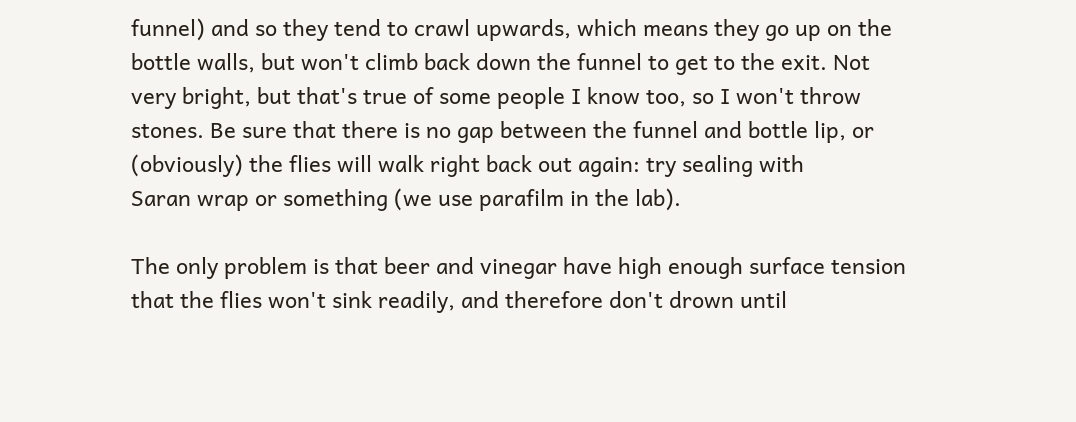funnel) and so they tend to crawl upwards, which means they go up on the
bottle walls, but won't climb back down the funnel to get to the exit. Not
very bright, but that's true of some people I know too, so I won't throw
stones. Be sure that there is no gap between the funnel and bottle lip, or
(obviously) the flies will walk right back out again: try sealing with
Saran wrap or something (we use parafilm in the lab).

The only problem is that beer and vinegar have high enough surface tension
that the flies won't sink readily, and therefore don't drown until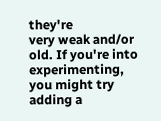they're
very weak and/or old. If you're into experimenting, you might try adding a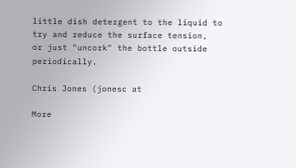little dish detergent to the liquid to try and reduce the surface tension,
or just "uncork" the bottle outside periodically.

Chris Jones (jonesc at

More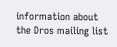information about the Dros mailing list